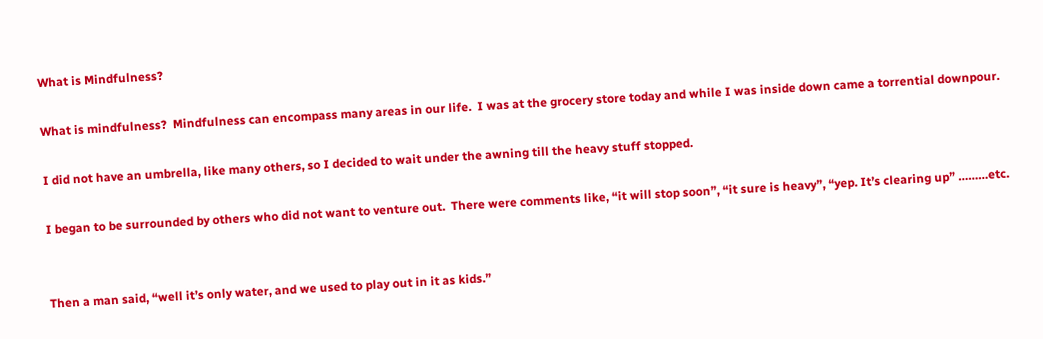What is Mindfulness?

What is mindfulness?  Mindfulness can encompass many areas in our life.  I was at the grocery store today and while I was inside down came a torrential downpour.

I did not have an umbrella, like many others, so I decided to wait under the awning till the heavy stuff stopped.

I began to be surrounded by others who did not want to venture out.  There were comments like, “it will stop soon”, “it sure is heavy”, “yep. It’s clearing up” ………etc.


Then a man said, “well it’s only water, and we used to play out in it as kids.”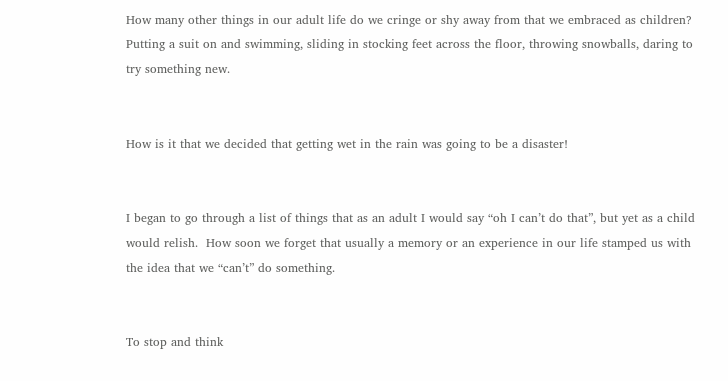How many other things in our adult life do we cringe or shy away from that we embraced as children?  Putting a suit on and swimming, sliding in stocking feet across the floor, throwing snowballs, daring to try something new.


How is it that we decided that getting wet in the rain was going to be a disaster!


I began to go through a list of things that as an adult I would say “oh I can’t do that”, but yet as a child would relish.  How soon we forget that usually a memory or an experience in our life stamped us with the idea that we “can’t” do something.


To stop and think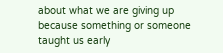about what we are giving up because something or someone taught us early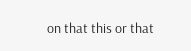on that this or that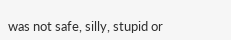was not safe, silly, stupid or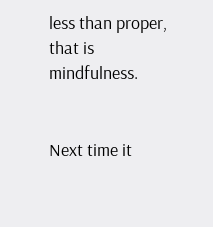less than proper, that is mindfulness.


Next time it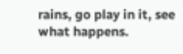rains, go play in it, see what happens.